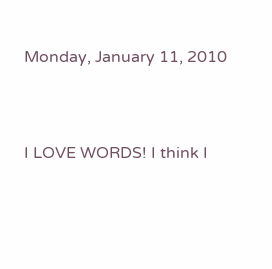Monday, January 11, 2010


I LOVE WORDS! I think I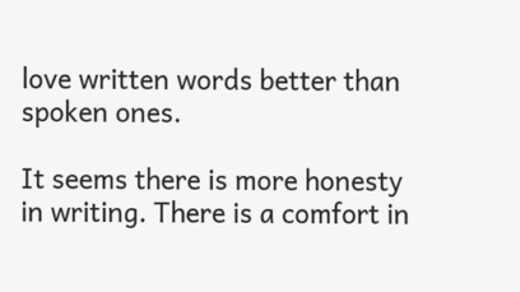love written words better than spoken ones.

It seems there is more honesty in writing. There is a comfort in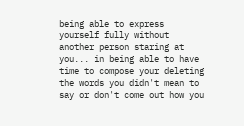being able to express yourself fully without another person staring at you... in being able to have time to compose your deleting the words you didn't mean to say or don't come out how you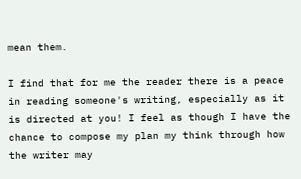mean them.

I find that for me the reader there is a peace in reading someone's writing, especially as it is directed at you! I feel as though I have the chance to compose my plan my think through how the writer may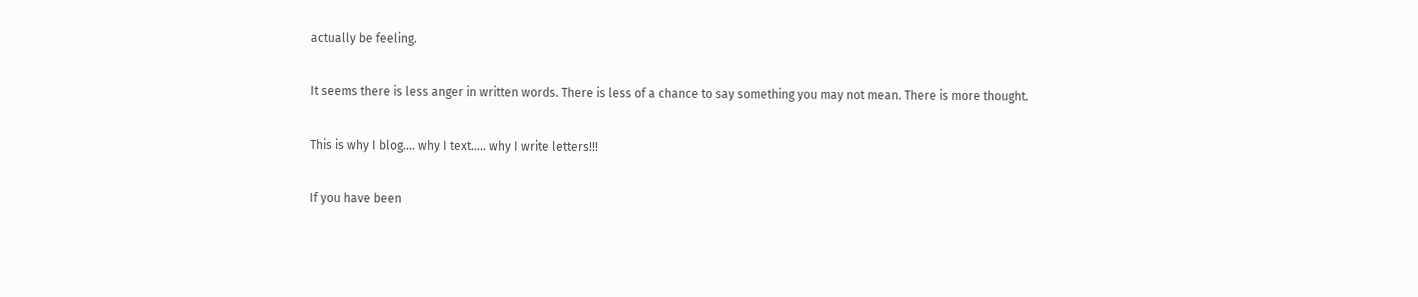actually be feeling.

It seems there is less anger in written words. There is less of a chance to say something you may not mean. There is more thought.

This is why I blog.... why I text..... why I write letters!!!

If you have been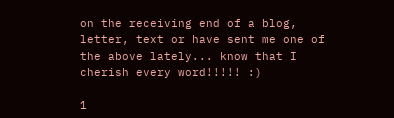on the receiving end of a blog, letter, text or have sent me one of the above lately... know that I cherish every word!!!!! :)

1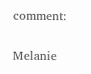comment:

Melanie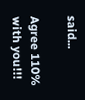said...

Agree 110% with you!!!